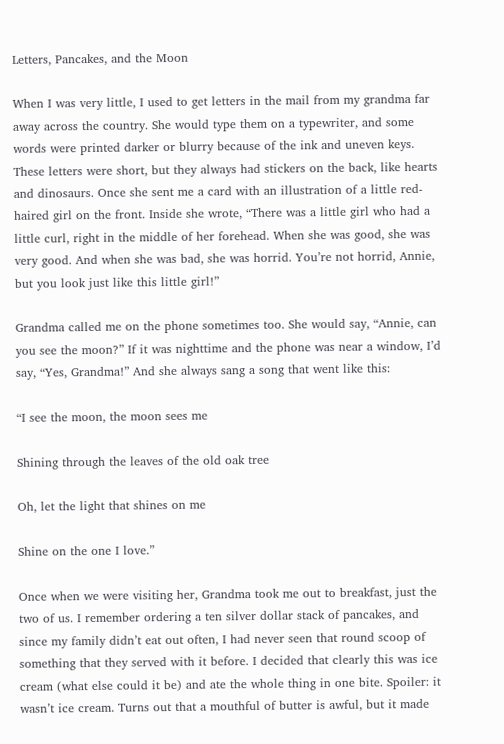Letters, Pancakes, and the Moon

When I was very little, I used to get letters in the mail from my grandma far away across the country. She would type them on a typewriter, and some words were printed darker or blurry because of the ink and uneven keys. These letters were short, but they always had stickers on the back, like hearts and dinosaurs. Once she sent me a card with an illustration of a little red-haired girl on the front. Inside she wrote, “There was a little girl who had a little curl, right in the middle of her forehead. When she was good, she was very good. And when she was bad, she was horrid. You’re not horrid, Annie, but you look just like this little girl!”

Grandma called me on the phone sometimes too. She would say, “Annie, can you see the moon?” If it was nighttime and the phone was near a window, I’d say, “Yes, Grandma!” And she always sang a song that went like this:

“I see the moon, the moon sees me

Shining through the leaves of the old oak tree

Oh, let the light that shines on me

Shine on the one I love.”

Once when we were visiting her, Grandma took me out to breakfast, just the two of us. I remember ordering a ten silver dollar stack of pancakes, and since my family didn’t eat out often, I had never seen that round scoop of something that they served with it before. I decided that clearly this was ice cream (what else could it be) and ate the whole thing in one bite. Spoiler: it wasn’t ice cream. Turns out that a mouthful of butter is awful, but it made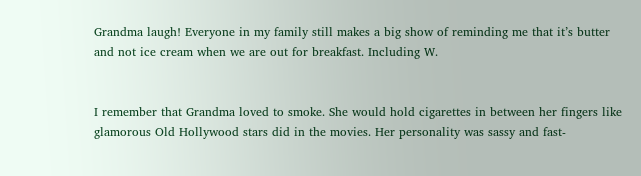Grandma laugh! Everyone in my family still makes a big show of reminding me that it’s butter and not ice cream when we are out for breakfast. Including W.


I remember that Grandma loved to smoke. She would hold cigarettes in between her fingers like glamorous Old Hollywood stars did in the movies. Her personality was sassy and fast-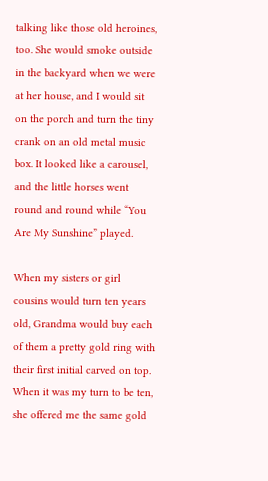talking like those old heroines, too. She would smoke outside in the backyard when we were at her house, and I would sit on the porch and turn the tiny crank on an old metal music box. It looked like a carousel, and the little horses went round and round while “You Are My Sunshine” played.

When my sisters or girl cousins would turn ten years old, Grandma would buy each of them a pretty gold ring with their first initial carved on top. When it was my turn to be ten, she offered me the same gold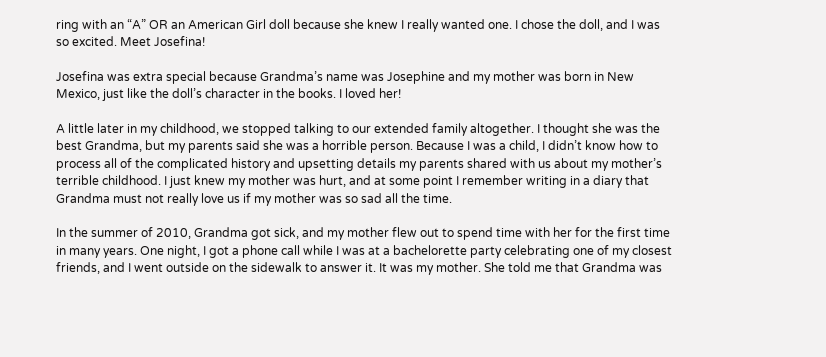ring with an “A” OR an American Girl doll because she knew I really wanted one. I chose the doll, and I was so excited. Meet Josefina!

Josefina was extra special because Grandma’s name was Josephine and my mother was born in New Mexico, just like the doll’s character in the books. I loved her!

A little later in my childhood, we stopped talking to our extended family altogether. I thought she was the best Grandma, but my parents said she was a horrible person. Because I was a child, I didn’t know how to process all of the complicated history and upsetting details my parents shared with us about my mother’s terrible childhood. I just knew my mother was hurt, and at some point I remember writing in a diary that Grandma must not really love us if my mother was so sad all the time.

In the summer of 2010, Grandma got sick, and my mother flew out to spend time with her for the first time in many years. One night, I got a phone call while I was at a bachelorette party celebrating one of my closest friends, and I went outside on the sidewalk to answer it. It was my mother. She told me that Grandma was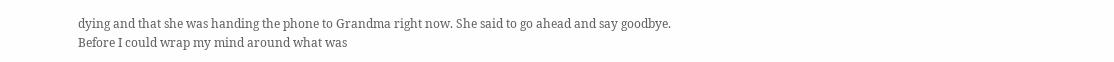dying and that she was handing the phone to Grandma right now. She said to go ahead and say goodbye. Before I could wrap my mind around what was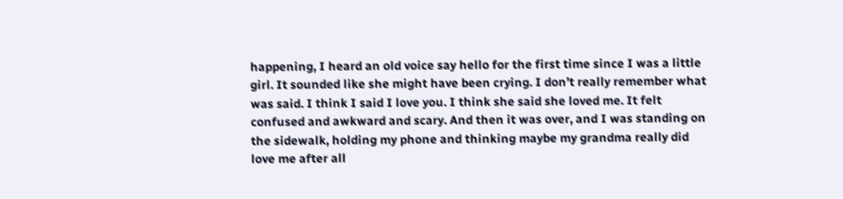happening, I heard an old voice say hello for the first time since I was a little girl. It sounded like she might have been crying. I don’t really remember what was said. I think I said I love you. I think she said she loved me. It felt confused and awkward and scary. And then it was over, and I was standing on the sidewalk, holding my phone and thinking maybe my grandma really did love me after all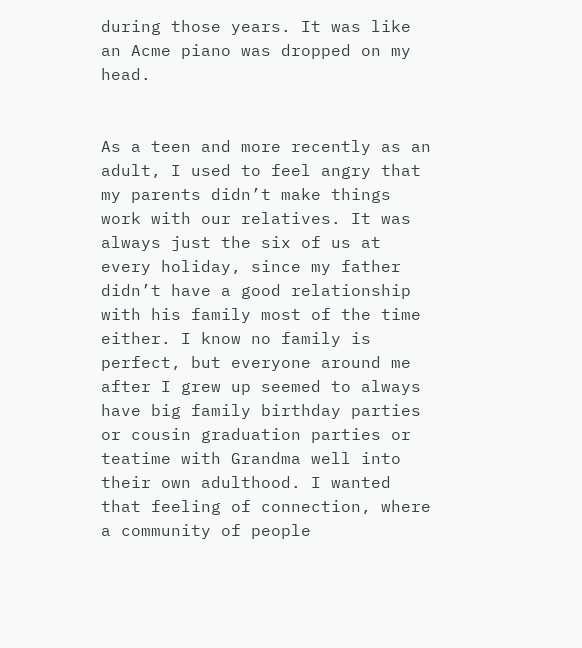during those years. It was like an Acme piano was dropped on my head.


As a teen and more recently as an adult, I used to feel angry that my parents didn’t make things work with our relatives. It was always just the six of us at every holiday, since my father didn’t have a good relationship with his family most of the time either. I know no family is perfect, but everyone around me after I grew up seemed to always have big family birthday parties or cousin graduation parties or teatime with Grandma well into their own adulthood. I wanted that feeling of connection, where a community of people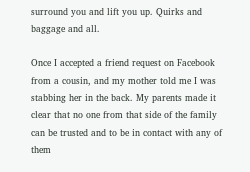surround you and lift you up. Quirks and baggage and all.

Once I accepted a friend request on Facebook from a cousin, and my mother told me I was stabbing her in the back. My parents made it clear that no one from that side of the family can be trusted and to be in contact with any of them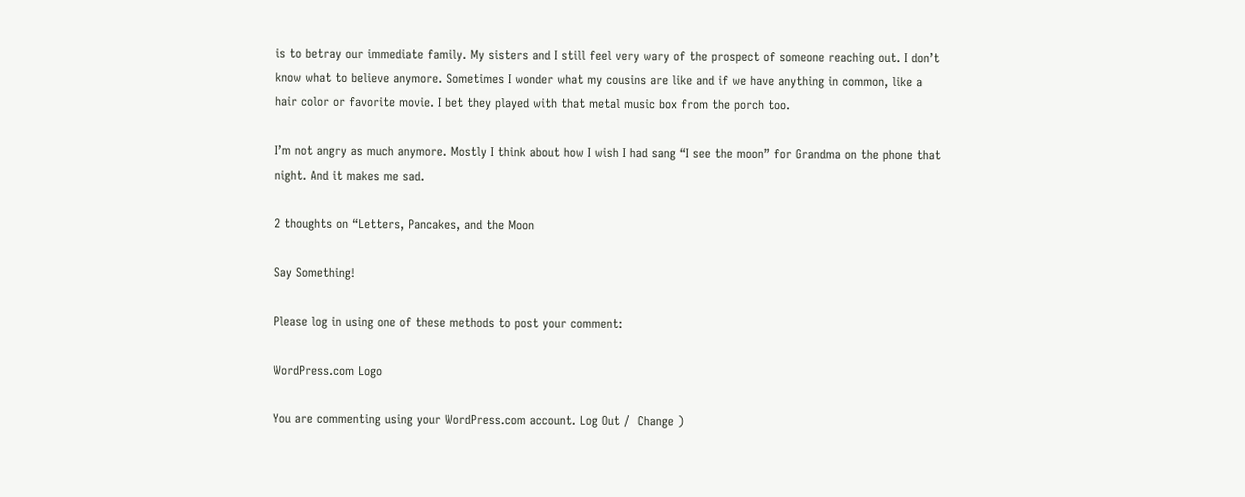is to betray our immediate family. My sisters and I still feel very wary of the prospect of someone reaching out. I don’t know what to believe anymore. Sometimes I wonder what my cousins are like and if we have anything in common, like a hair color or favorite movie. I bet they played with that metal music box from the porch too.

I’m not angry as much anymore. Mostly I think about how I wish I had sang “I see the moon” for Grandma on the phone that night. And it makes me sad.

2 thoughts on “Letters, Pancakes, and the Moon

Say Something!

Please log in using one of these methods to post your comment:

WordPress.com Logo

You are commenting using your WordPress.com account. Log Out /  Change )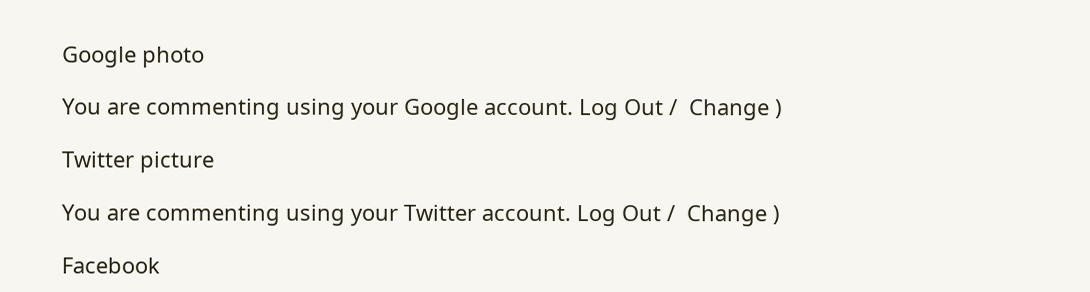Google photo

You are commenting using your Google account. Log Out /  Change )

Twitter picture

You are commenting using your Twitter account. Log Out /  Change )

Facebook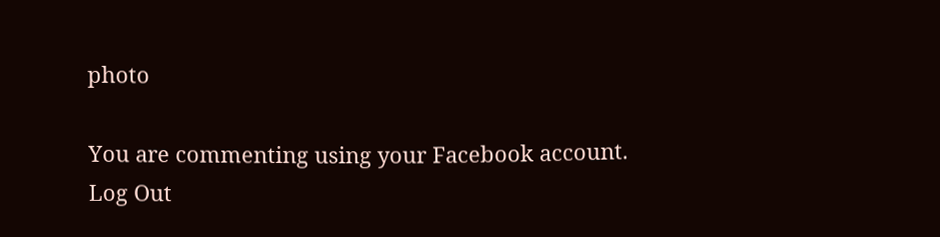photo

You are commenting using your Facebook account. Log Out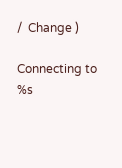/  Change )

Connecting to %s